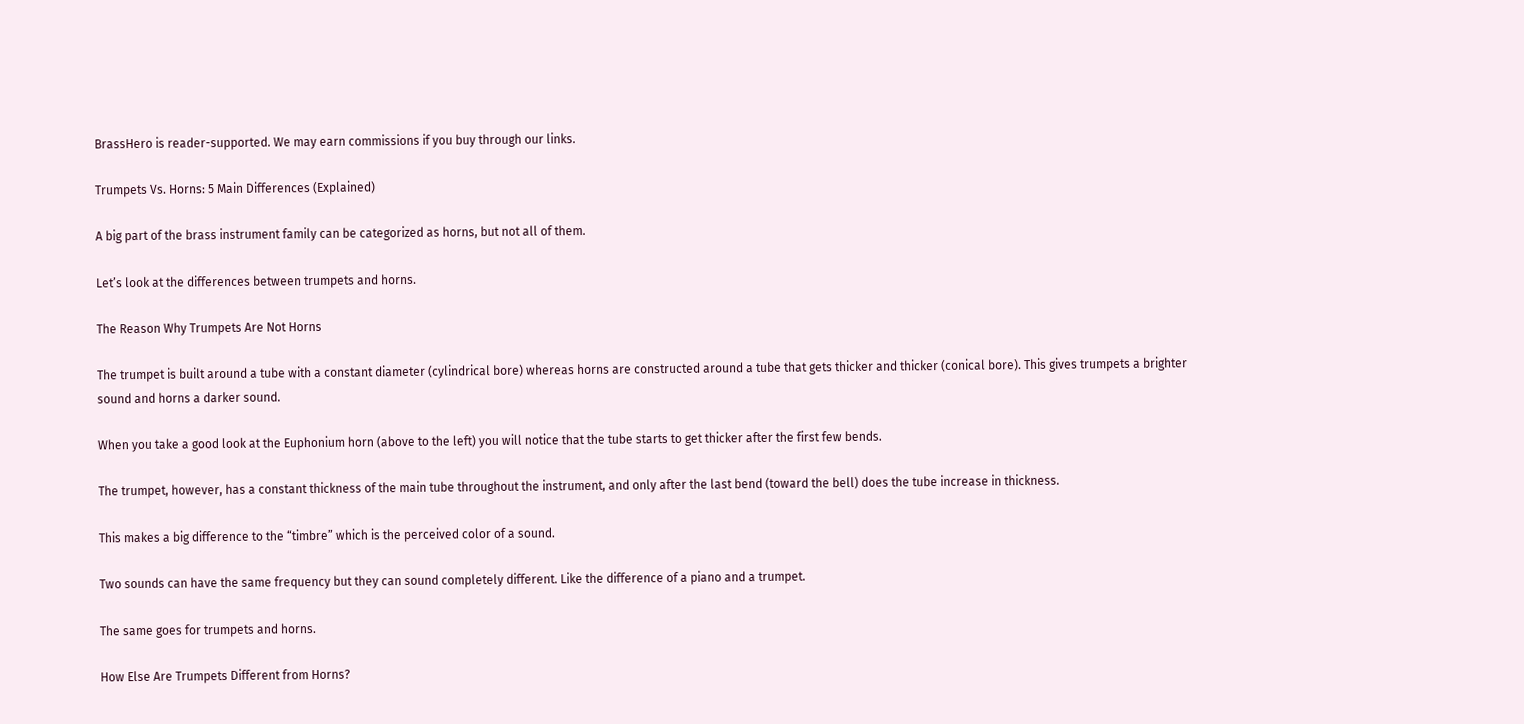BrassHero is reader-supported. We may earn commissions if you buy through our links.

Trumpets Vs. Horns: 5 Main Differences (Explained)

A big part of the brass instrument family can be categorized as horns, but not all of them.

Let’s look at the differences between trumpets and horns.

The Reason Why Trumpets Are Not Horns

The trumpet is built around a tube with a constant diameter (cylindrical bore) whereas horns are constructed around a tube that gets thicker and thicker (conical bore). This gives trumpets a brighter sound and horns a darker sound.

When you take a good look at the Euphonium horn (above to the left) you will notice that the tube starts to get thicker after the first few bends.

The trumpet, however, has a constant thickness of the main tube throughout the instrument, and only after the last bend (toward the bell) does the tube increase in thickness.

This makes a big difference to the “timbre” which is the perceived color of a sound.

Two sounds can have the same frequency but they can sound completely different. Like the difference of a piano and a trumpet.

The same goes for trumpets and horns.

How Else Are Trumpets Different from Horns?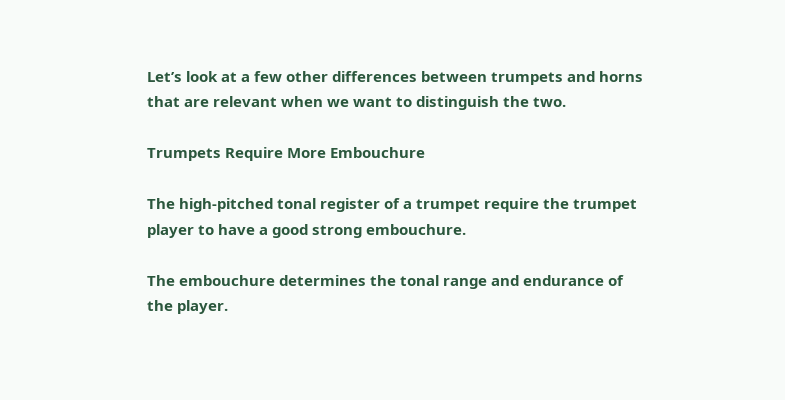Let’s look at a few other differences between trumpets and horns that are relevant when we want to distinguish the two.

Trumpets Require More Embouchure

The high-pitched tonal register of a trumpet require the trumpet player to have a good strong embouchure.

The embouchure determines the tonal range and endurance of the player.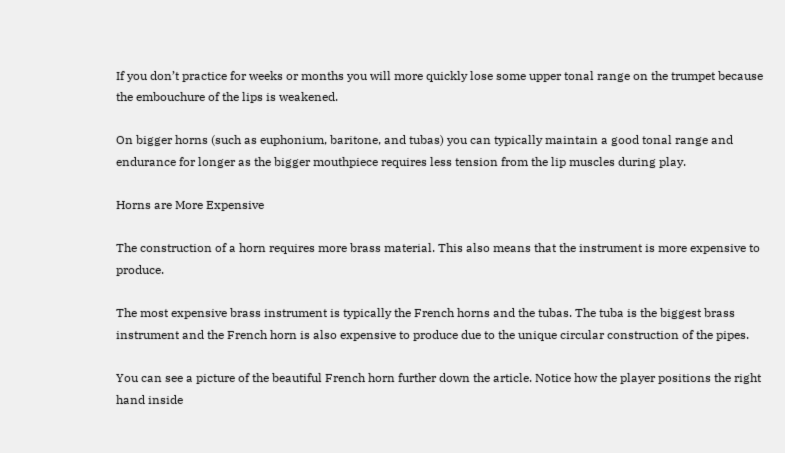If you don’t practice for weeks or months you will more quickly lose some upper tonal range on the trumpet because the embouchure of the lips is weakened.

On bigger horns (such as euphonium, baritone, and tubas) you can typically maintain a good tonal range and endurance for longer as the bigger mouthpiece requires less tension from the lip muscles during play.

Horns are More Expensive

The construction of a horn requires more brass material. This also means that the instrument is more expensive to produce.

The most expensive brass instrument is typically the French horns and the tubas. The tuba is the biggest brass instrument and the French horn is also expensive to produce due to the unique circular construction of the pipes.

You can see a picture of the beautiful French horn further down the article. Notice how the player positions the right hand inside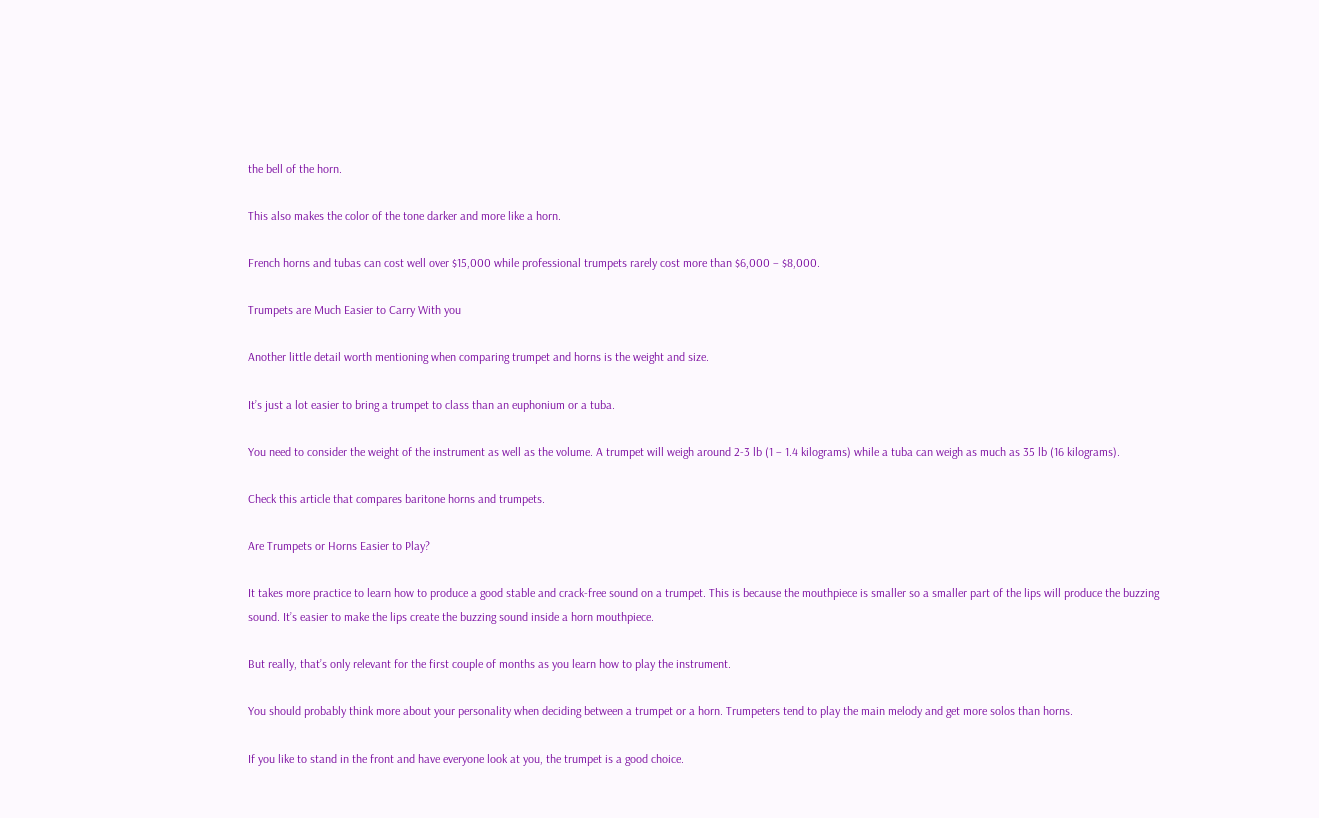the bell of the horn.

This also makes the color of the tone darker and more like a horn.

French horns and tubas can cost well over $15,000 while professional trumpets rarely cost more than $6,000 – $8,000.

Trumpets are Much Easier to Carry With you

Another little detail worth mentioning when comparing trumpet and horns is the weight and size.

It’s just a lot easier to bring a trumpet to class than an euphonium or a tuba.

You need to consider the weight of the instrument as well as the volume. A trumpet will weigh around 2-3 lb (1 – 1.4 kilograms) while a tuba can weigh as much as 35 lb (16 kilograms).

Check this article that compares baritone horns and trumpets.

Are Trumpets or Horns Easier to Play?

It takes more practice to learn how to produce a good stable and crack-free sound on a trumpet. This is because the mouthpiece is smaller so a smaller part of the lips will produce the buzzing sound. It’s easier to make the lips create the buzzing sound inside a horn mouthpiece.

But really, that’s only relevant for the first couple of months as you learn how to play the instrument.

You should probably think more about your personality when deciding between a trumpet or a horn. Trumpeters tend to play the main melody and get more solos than horns.

If you like to stand in the front and have everyone look at you, the trumpet is a good choice.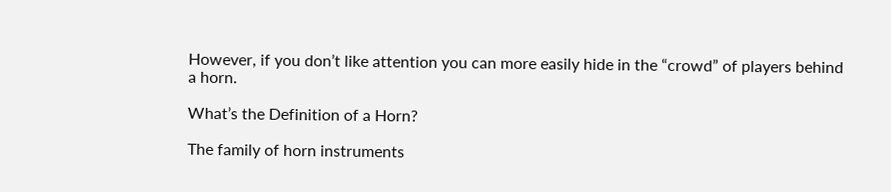However, if you don’t like attention you can more easily hide in the “crowd” of players behind a horn.

What’s the Definition of a Horn?

The family of horn instruments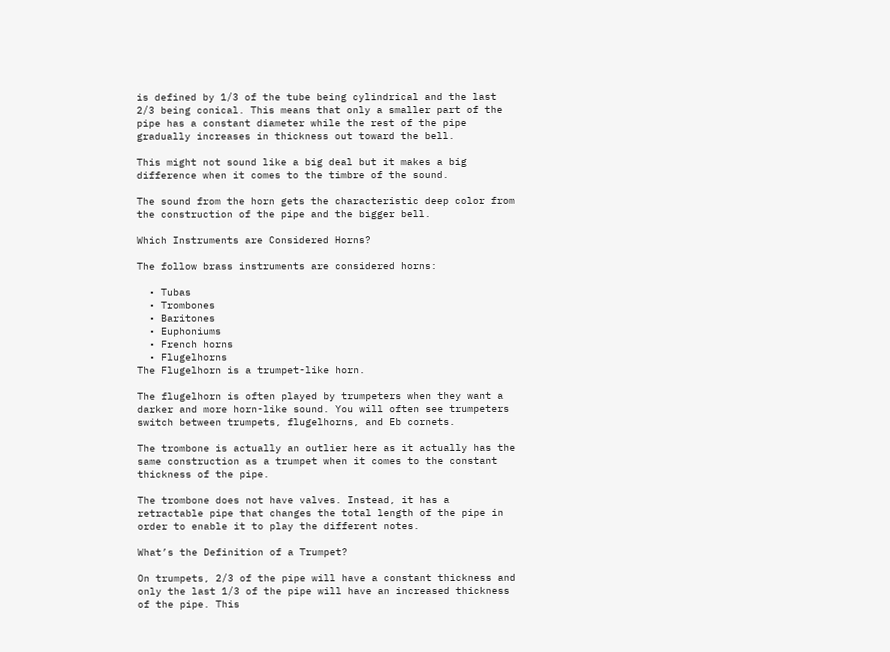is defined by 1/3 of the tube being cylindrical and the last 2/3 being conical. This means that only a smaller part of the pipe has a constant diameter while the rest of the pipe gradually increases in thickness out toward the bell.

This might not sound like a big deal but it makes a big difference when it comes to the timbre of the sound.

The sound from the horn gets the characteristic deep color from the construction of the pipe and the bigger bell.

Which Instruments are Considered Horns?

The follow brass instruments are considered horns:

  • Tubas
  • Trombones
  • Baritones
  • Euphoniums
  • French horns
  • Flugelhorns
The Flugelhorn is a trumpet-like horn.

The flugelhorn is often played by trumpeters when they want a darker and more horn-like sound. You will often see trumpeters switch between trumpets, flugelhorns, and Eb cornets.

The trombone is actually an outlier here as it actually has the same construction as a trumpet when it comes to the constant thickness of the pipe.

The trombone does not have valves. Instead, it has a retractable pipe that changes the total length of the pipe in order to enable it to play the different notes.

What’s the Definition of a Trumpet?

On trumpets, 2/3 of the pipe will have a constant thickness and only the last 1/3 of the pipe will have an increased thickness of the pipe. This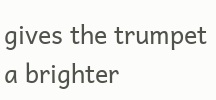gives the trumpet a brighter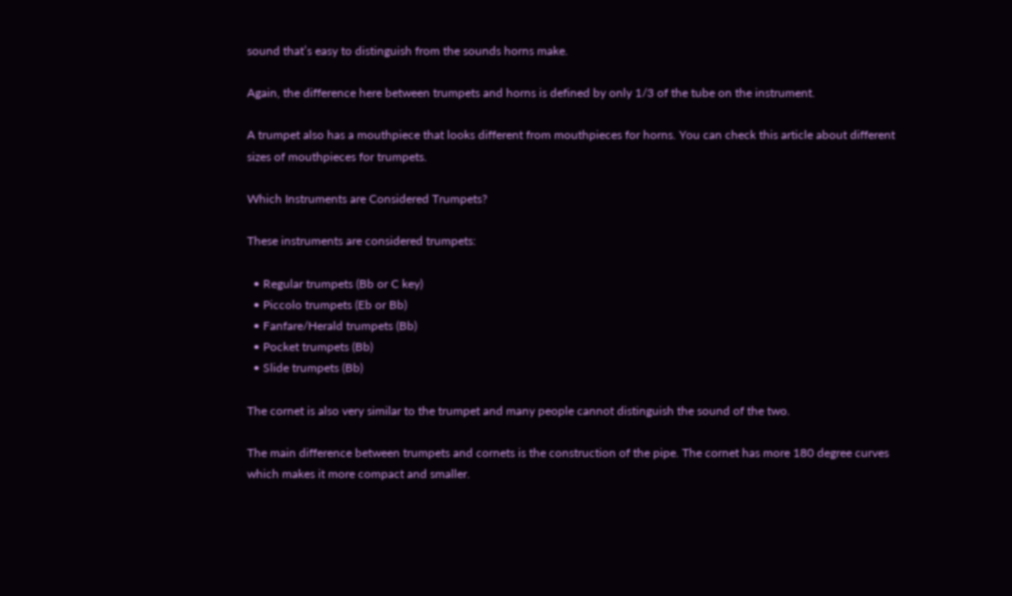sound that’s easy to distinguish from the sounds horns make.

Again, the difference here between trumpets and horns is defined by only 1/3 of the tube on the instrument.

A trumpet also has a mouthpiece that looks different from mouthpieces for horns. You can check this article about different sizes of mouthpieces for trumpets.

Which Instruments are Considered Trumpets?

These instruments are considered trumpets:

  • Regular trumpets (Bb or C key)
  • Piccolo trumpets (Eb or Bb)
  • Fanfare/Herald trumpets (Bb)
  • Pocket trumpets (Bb)
  • Slide trumpets (Bb)

The cornet is also very similar to the trumpet and many people cannot distinguish the sound of the two.

The main difference between trumpets and cornets is the construction of the pipe. The cornet has more 180 degree curves which makes it more compact and smaller.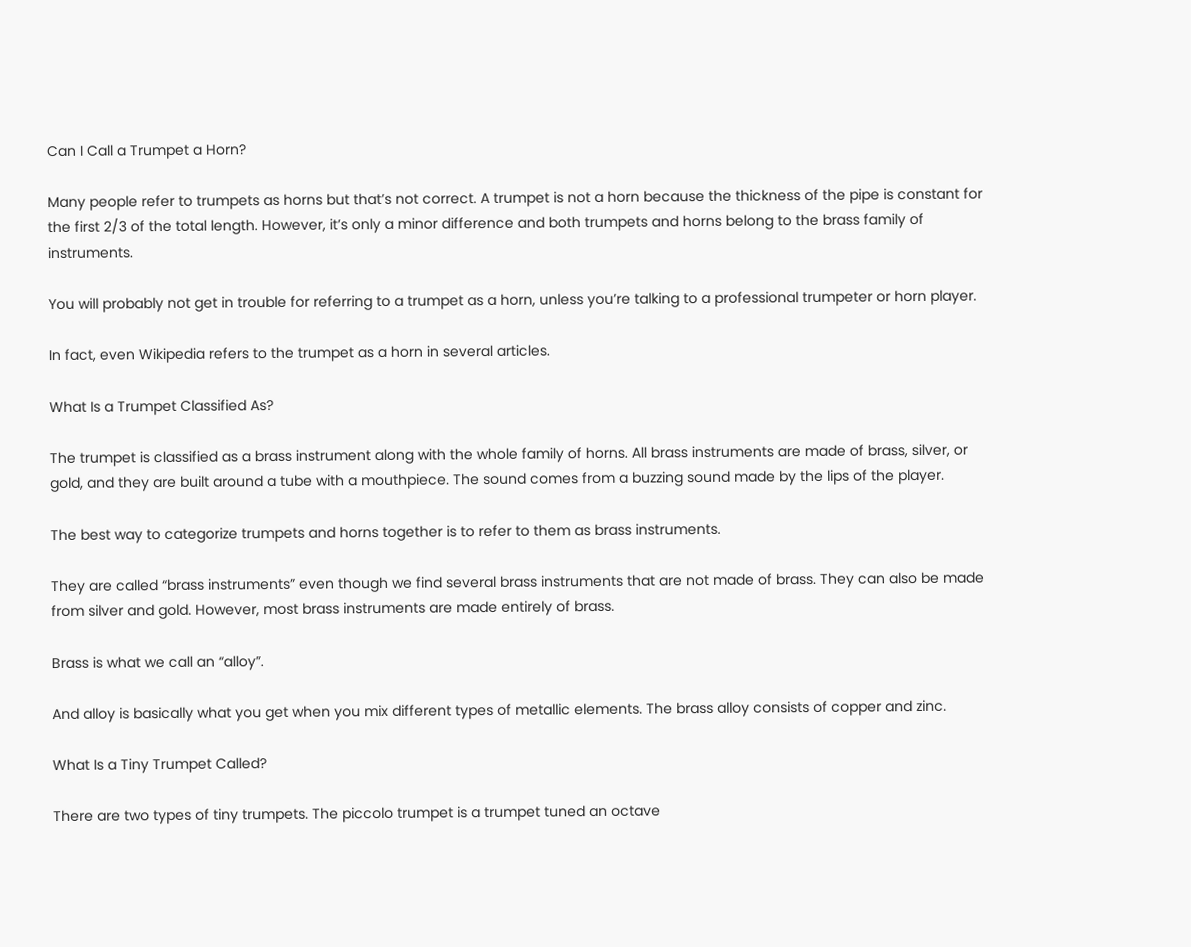Can I Call a Trumpet a Horn?

Many people refer to trumpets as horns but that’s not correct. A trumpet is not a horn because the thickness of the pipe is constant for the first 2/3 of the total length. However, it’s only a minor difference and both trumpets and horns belong to the brass family of instruments.

You will probably not get in trouble for referring to a trumpet as a horn, unless you’re talking to a professional trumpeter or horn player.

In fact, even Wikipedia refers to the trumpet as a horn in several articles.

What Is a Trumpet Classified As?

The trumpet is classified as a brass instrument along with the whole family of horns. All brass instruments are made of brass, silver, or gold, and they are built around a tube with a mouthpiece. The sound comes from a buzzing sound made by the lips of the player.

The best way to categorize trumpets and horns together is to refer to them as brass instruments.

They are called “brass instruments” even though we find several brass instruments that are not made of brass. They can also be made from silver and gold. However, most brass instruments are made entirely of brass.

Brass is what we call an “alloy”.

And alloy is basically what you get when you mix different types of metallic elements. The brass alloy consists of copper and zinc.

What Is a Tiny Trumpet Called?

There are two types of tiny trumpets. The piccolo trumpet is a trumpet tuned an octave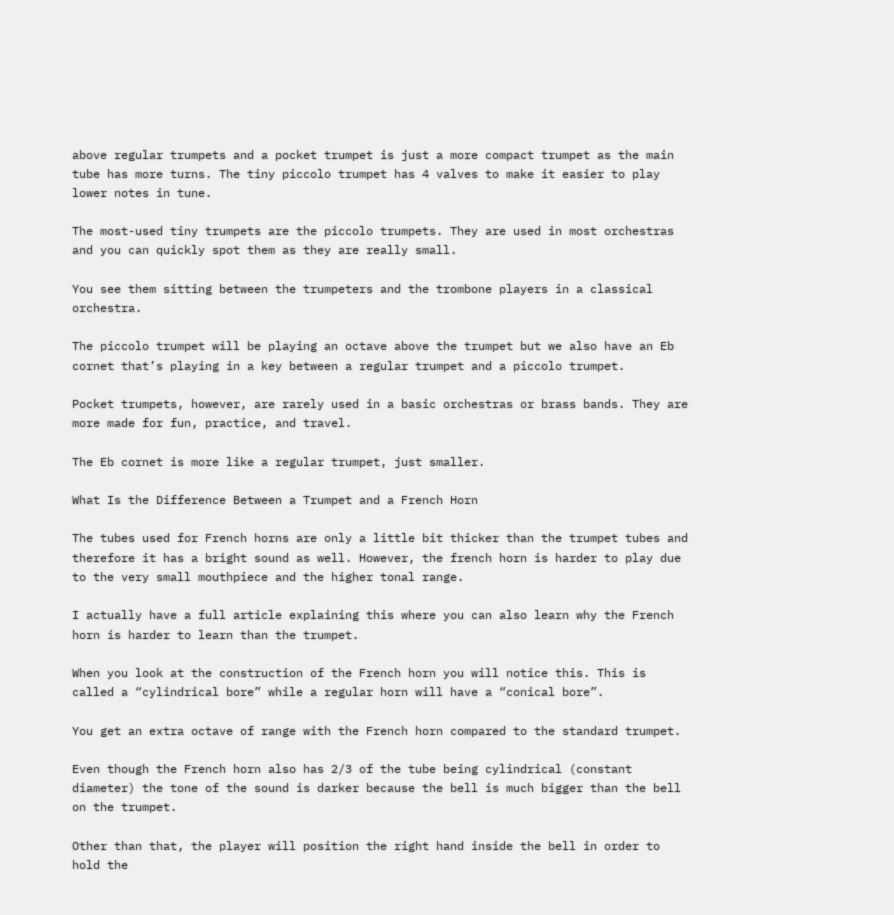above regular trumpets and a pocket trumpet is just a more compact trumpet as the main tube has more turns. The tiny piccolo trumpet has 4 valves to make it easier to play lower notes in tune.

The most-used tiny trumpets are the piccolo trumpets. They are used in most orchestras and you can quickly spot them as they are really small.

You see them sitting between the trumpeters and the trombone players in a classical orchestra.

The piccolo trumpet will be playing an octave above the trumpet but we also have an Eb cornet that’s playing in a key between a regular trumpet and a piccolo trumpet.

Pocket trumpets, however, are rarely used in a basic orchestras or brass bands. They are more made for fun, practice, and travel.

The Eb cornet is more like a regular trumpet, just smaller.

What Is the Difference Between a Trumpet and a French Horn

The tubes used for French horns are only a little bit thicker than the trumpet tubes and therefore it has a bright sound as well. However, the french horn is harder to play due to the very small mouthpiece and the higher tonal range.

I actually have a full article explaining this where you can also learn why the French horn is harder to learn than the trumpet.

When you look at the construction of the French horn you will notice this. This is called a “cylindrical bore” while a regular horn will have a “conical bore”.

You get an extra octave of range with the French horn compared to the standard trumpet.

Even though the French horn also has 2/3 of the tube being cylindrical (constant diameter) the tone of the sound is darker because the bell is much bigger than the bell on the trumpet.

Other than that, the player will position the right hand inside the bell in order to hold the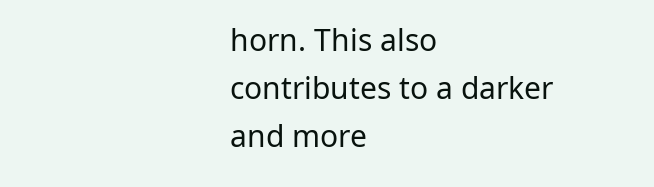horn. This also contributes to a darker and more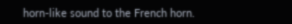horn-like sound to the French horn.